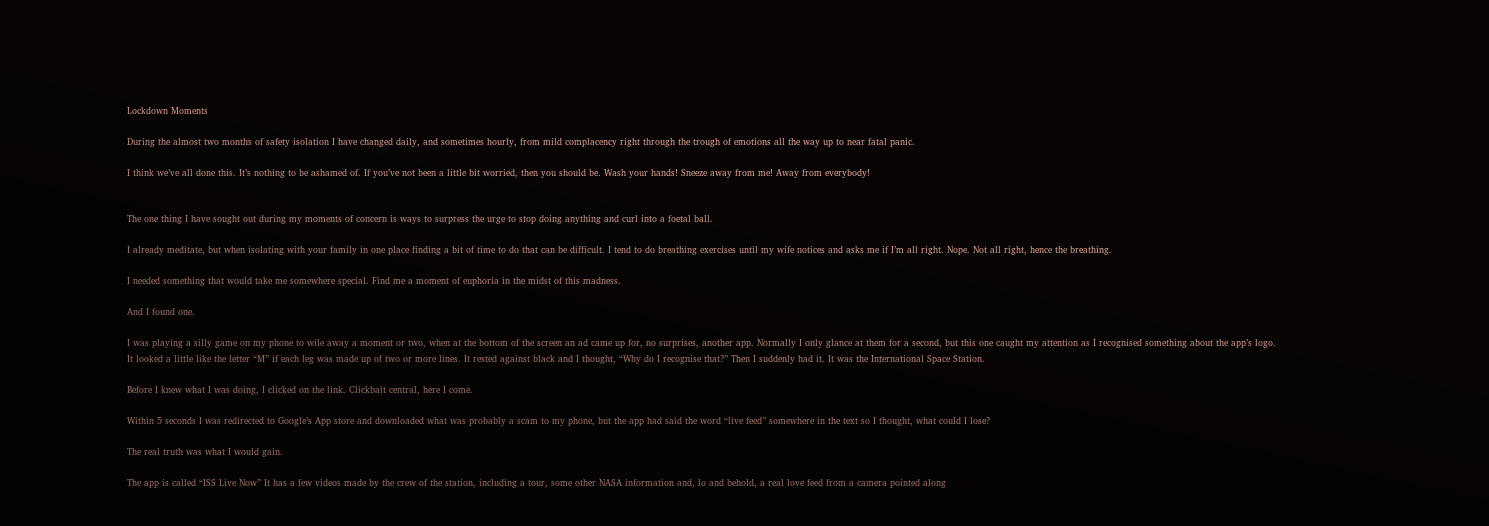Lockdown Moments

During the almost two months of safety isolation I have changed daily, and sometimes hourly, from mild complacency right through the trough of emotions all the way up to near fatal panic.

I think we’ve all done this. It’s nothing to be ashamed of. If you’ve not been a little bit worried, then you should be. Wash your hands! Sneeze away from me! Away from everybody!


The one thing I have sought out during my moments of concern is ways to surpress the urge to stop doing anything and curl into a foetal ball.

I already meditate, but when isolating with your family in one place finding a bit of time to do that can be difficult. I tend to do breathing exercises until my wife notices and asks me if I’m all right. Nope. Not all right, hence the breathing.

I needed something that would take me somewhere special. Find me a moment of euphoria in the midst of this madness.

And I found one.

I was playing a silly game on my phone to wile away a moment or two, when at the bottom of the screen an ad came up for, no surprises, another app. Normally I only glance at them for a second, but this one caught my attention as I recognised something about the app’s logo. It looked a little like the letter “M” if each leg was made up of two or more lines. It rested against black and I thought, “Why do I recognise that?” Then I suddenly had it. It was the International Space Station.

Before I knew what I was doing, I clicked on the link. Clickbait central, here I come.

Within 5 seconds I was redirected to Google’s App store and downloaded what was probably a scam to my phone, but the app had said the word “live feed” somewhere in the text so I thought, what could I lose?

The real truth was what I would gain.

The app is called “ISS Live Now” It has a few videos made by the crew of the station, including a tour, some other NASA information and, lo and behold, a real love feed from a camera pointed along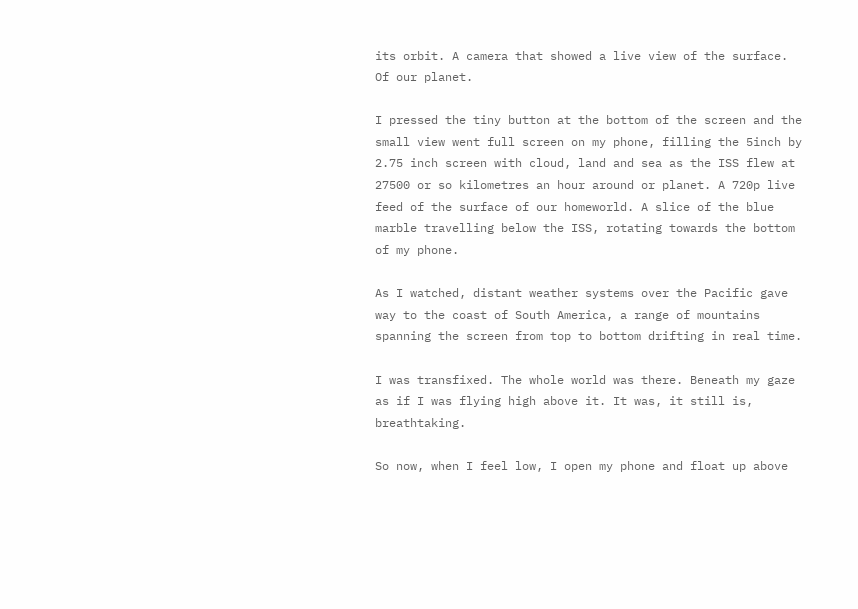its orbit. A camera that showed a live view of the surface. Of our planet.

I pressed the tiny button at the bottom of the screen and the small view went full screen on my phone, filling the 5inch by 2.75 inch screen with cloud, land and sea as the ISS flew at 27500 or so kilometres an hour around or planet. A 720p live feed of the surface of our homeworld. A slice of the blue marble travelling below the ISS, rotating towards the bottom of my phone.

As I watched, distant weather systems over the Pacific gave way to the coast of South America, a range of mountains spanning the screen from top to bottom drifting in real time.

I was transfixed. The whole world was there. Beneath my gaze as if I was flying high above it. It was, it still is, breathtaking.

So now, when I feel low, I open my phone and float up above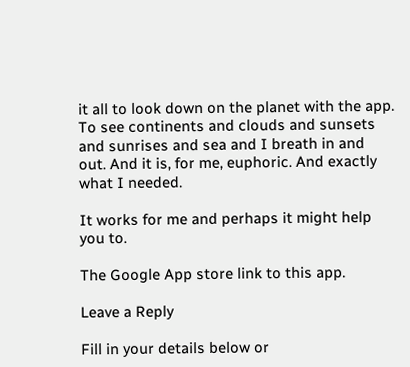it all to look down on the planet with the app. To see continents and clouds and sunsets and sunrises and sea and I breath in and out. And it is, for me, euphoric. And exactly what I needed.

It works for me and perhaps it might help you to.

The Google App store link to this app.

Leave a Reply

Fill in your details below or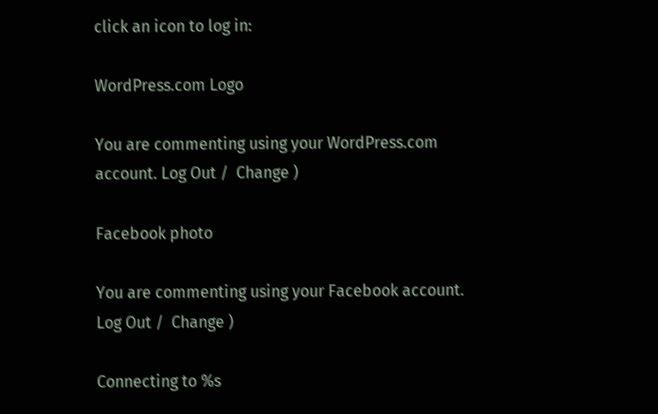click an icon to log in:

WordPress.com Logo

You are commenting using your WordPress.com account. Log Out /  Change )

Facebook photo

You are commenting using your Facebook account. Log Out /  Change )

Connecting to %s